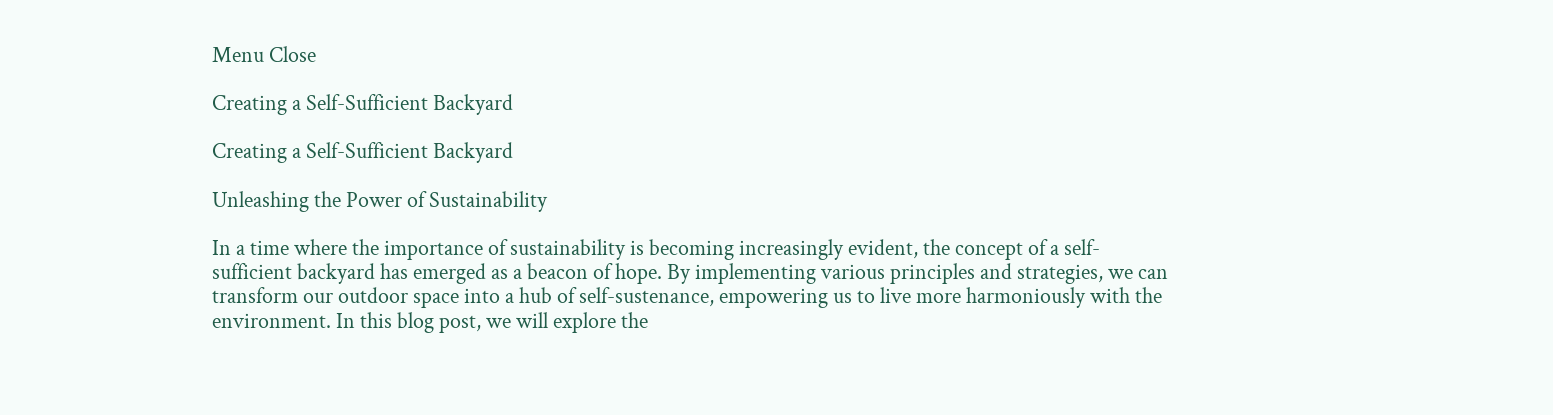Menu Close

Creating a Self-Sufficient Backyard

Creating a Self-Sufficient Backyard

Unleashing the Power of Sustainability

In a time where the importance of sustainability is becoming increasingly evident, the concept of a self-sufficient backyard has emerged as a beacon of hope. By implementing various principles and strategies, we can transform our outdoor space into a hub of self-sustenance, empowering us to live more harmoniously with the environment. In this blog post, we will explore the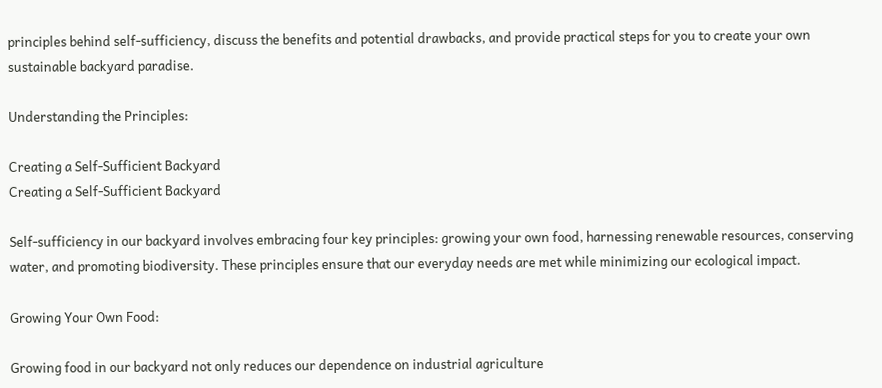principles behind self-sufficiency, discuss the benefits and potential drawbacks, and provide practical steps for you to create your own sustainable backyard paradise.

Understanding the Principles:

Creating a Self-Sufficient Backyard
Creating a Self-Sufficient Backyard

Self-sufficiency in our backyard involves embracing four key principles: growing your own food, harnessing renewable resources, conserving water, and promoting biodiversity. These principles ensure that our everyday needs are met while minimizing our ecological impact.

Growing Your Own Food:

Growing food in our backyard not only reduces our dependence on industrial agriculture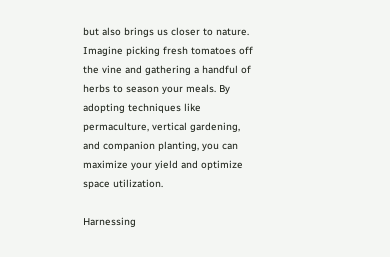but also brings us closer to nature. Imagine picking fresh tomatoes off the vine and gathering a handful of herbs to season your meals. By adopting techniques like permaculture, vertical gardening, and companion planting, you can maximize your yield and optimize space utilization.

Harnessing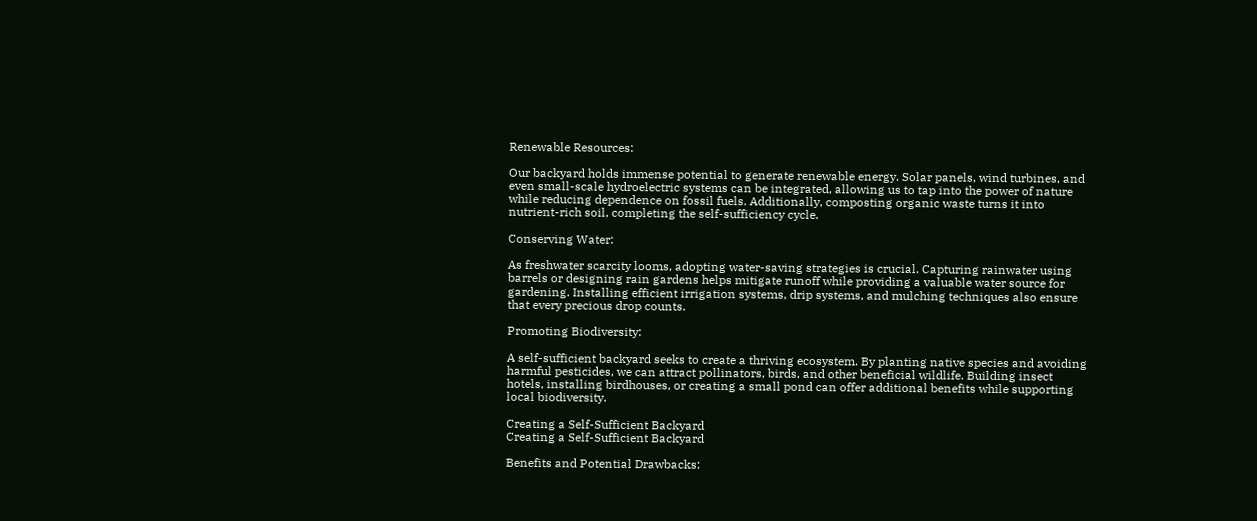Renewable Resources:

Our backyard holds immense potential to generate renewable energy. Solar panels, wind turbines, and even small-scale hydroelectric systems can be integrated, allowing us to tap into the power of nature while reducing dependence on fossil fuels. Additionally, composting organic waste turns it into nutrient-rich soil, completing the self-sufficiency cycle.

Conserving Water:

As freshwater scarcity looms, adopting water-saving strategies is crucial. Capturing rainwater using barrels or designing rain gardens helps mitigate runoff while providing a valuable water source for gardening. Installing efficient irrigation systems, drip systems, and mulching techniques also ensure that every precious drop counts.

Promoting Biodiversity:

A self-sufficient backyard seeks to create a thriving ecosystem. By planting native species and avoiding harmful pesticides, we can attract pollinators, birds, and other beneficial wildlife. Building insect hotels, installing birdhouses, or creating a small pond can offer additional benefits while supporting local biodiversity.

Creating a Self-Sufficient Backyard
Creating a Self-Sufficient Backyard

Benefits and Potential Drawbacks: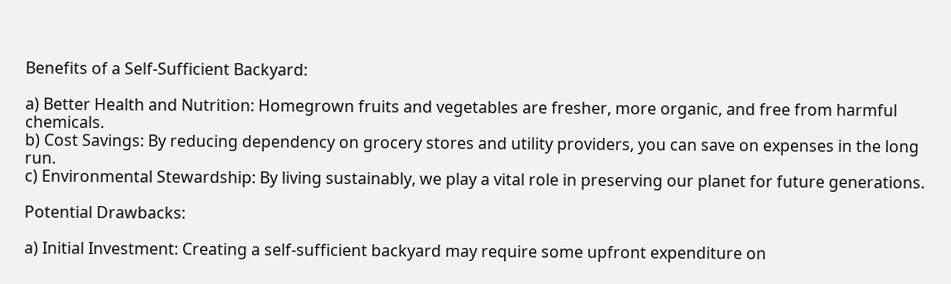Benefits of a Self-Sufficient Backyard:

a) Better Health and Nutrition: Homegrown fruits and vegetables are fresher, more organic, and free from harmful chemicals.
b) Cost Savings: By reducing dependency on grocery stores and utility providers, you can save on expenses in the long run.
c) Environmental Stewardship: By living sustainably, we play a vital role in preserving our planet for future generations.

Potential Drawbacks:

a) Initial Investment: Creating a self-sufficient backyard may require some upfront expenditure on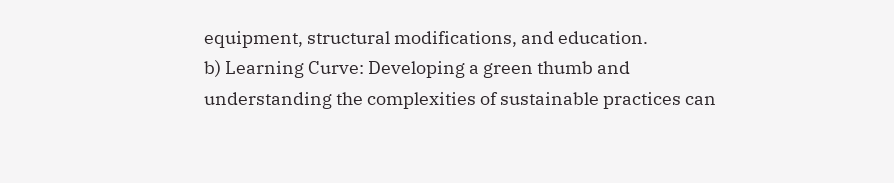equipment, structural modifications, and education.
b) Learning Curve: Developing a green thumb and understanding the complexities of sustainable practices can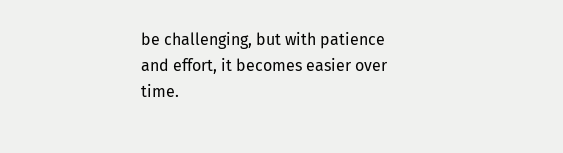be challenging, but with patience and effort, it becomes easier over time.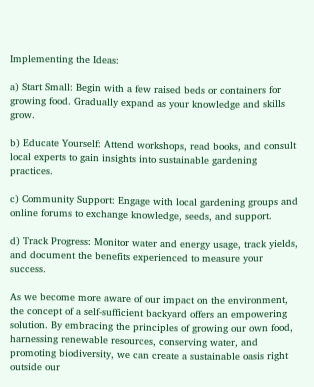Implementing the Ideas:

a) Start Small: Begin with a few raised beds or containers for growing food. Gradually expand as your knowledge and skills grow.

b) Educate Yourself: Attend workshops, read books, and consult local experts to gain insights into sustainable gardening practices.

c) Community Support: Engage with local gardening groups and online forums to exchange knowledge, seeds, and support.

d) Track Progress: Monitor water and energy usage, track yields, and document the benefits experienced to measure your success.

As we become more aware of our impact on the environment, the concept of a self-sufficient backyard offers an empowering solution. By embracing the principles of growing our own food, harnessing renewable resources, conserving water, and promoting biodiversity, we can create a sustainable oasis right outside our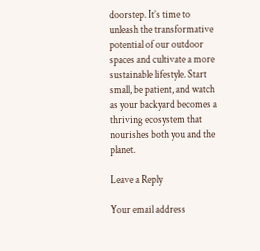doorstep. It’s time to unleash the transformative potential of our outdoor spaces and cultivate a more sustainable lifestyle. Start small, be patient, and watch as your backyard becomes a thriving ecosystem that nourishes both you and the planet.

Leave a Reply

Your email address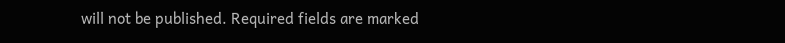will not be published. Required fields are marked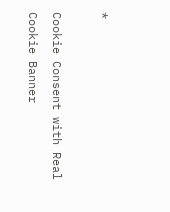*

Cookie Consent with Real Cookie Banner